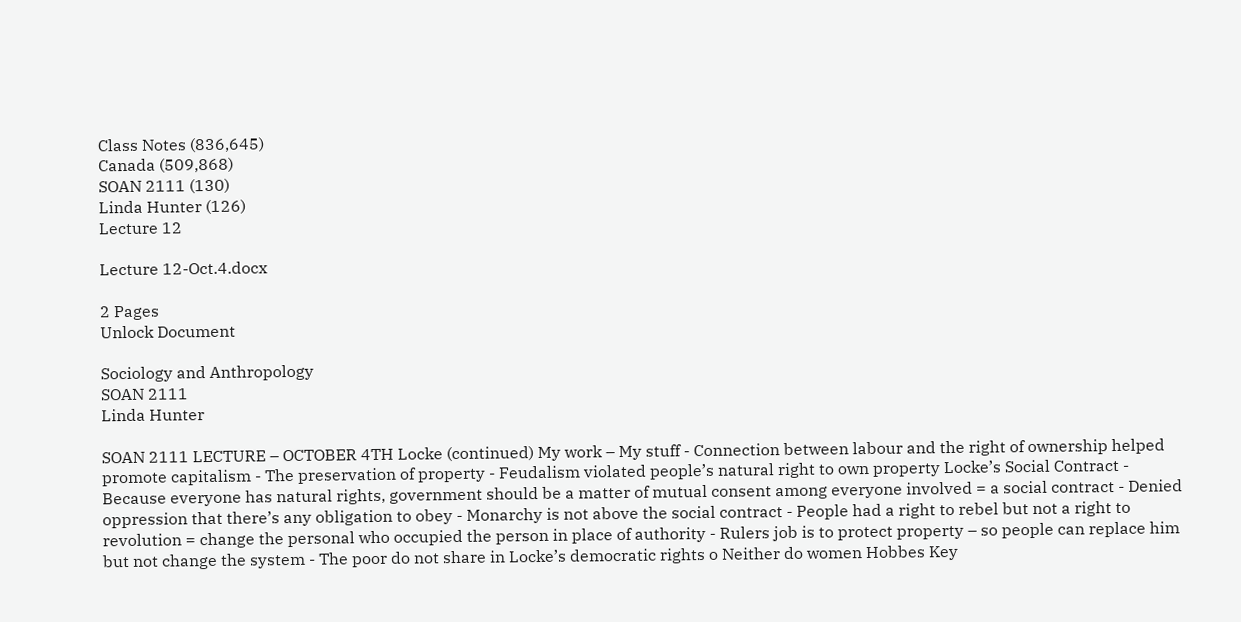Class Notes (836,645)
Canada (509,868)
SOAN 2111 (130)
Linda Hunter (126)
Lecture 12

Lecture 12-Oct.4.docx

2 Pages
Unlock Document

Sociology and Anthropology
SOAN 2111
Linda Hunter

SOAN 2111 LECTURE – OCTOBER 4TH Locke (continued) My work – My stuff - Connection between labour and the right of ownership helped promote capitalism - The preservation of property - Feudalism violated people’s natural right to own property Locke’s Social Contract - Because everyone has natural rights, government should be a matter of mutual consent among everyone involved = a social contract - Denied oppression that there’s any obligation to obey - Monarchy is not above the social contract - People had a right to rebel but not a right to revolution = change the personal who occupied the person in place of authority - Rulers job is to protect property – so people can replace him but not change the system - The poor do not share in Locke’s democratic rights o Neither do women Hobbes Key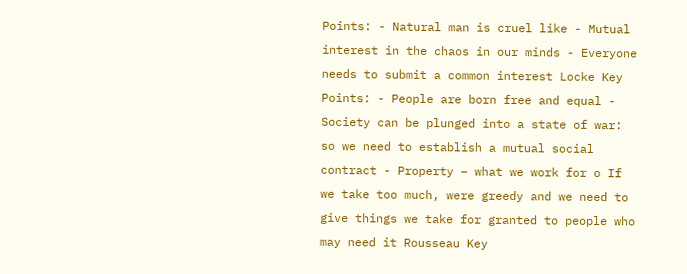Points: - Natural man is cruel like - Mutual interest in the chaos in our minds - Everyone needs to submit a common interest Locke Key Points: - People are born free and equal - Society can be plunged into a state of war: so we need to establish a mutual social contract - Property – what we work for o If we take too much, were greedy and we need to give things we take for granted to people who may need it Rousseau Key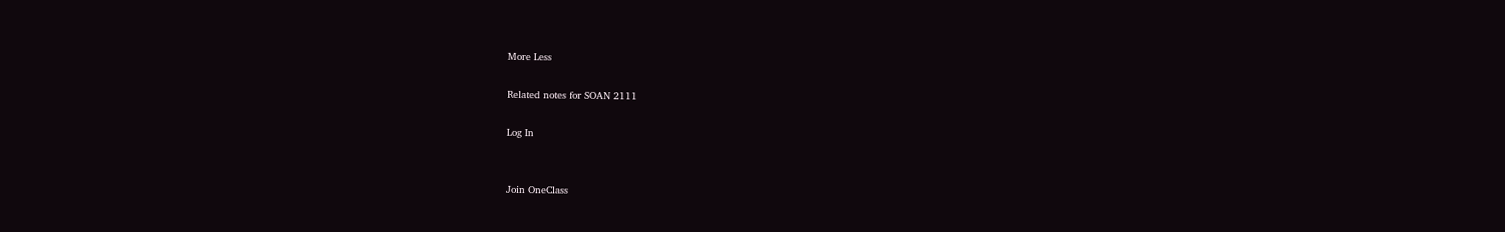More Less

Related notes for SOAN 2111

Log In


Join OneClass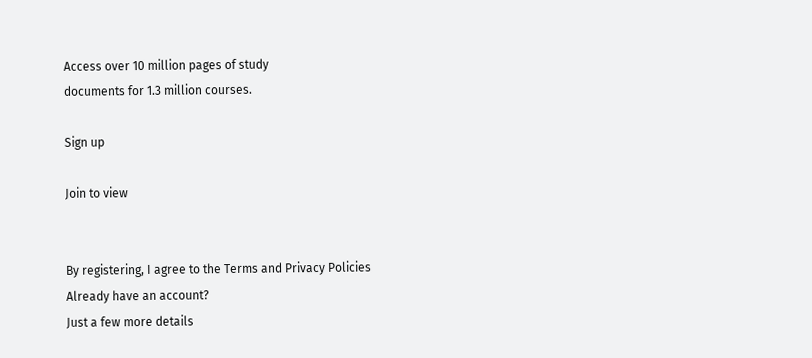Access over 10 million pages of study
documents for 1.3 million courses.

Sign up

Join to view


By registering, I agree to the Terms and Privacy Policies
Already have an account?
Just a few more details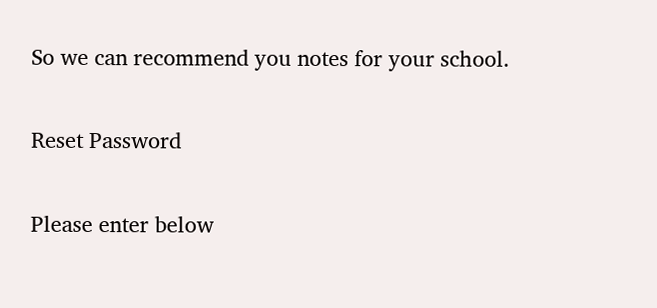So we can recommend you notes for your school.

Reset Password

Please enter below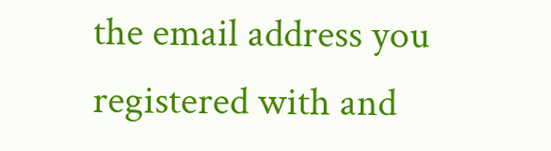the email address you registered with and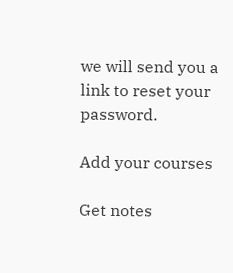we will send you a link to reset your password.

Add your courses

Get notes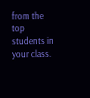from the top students in your class.